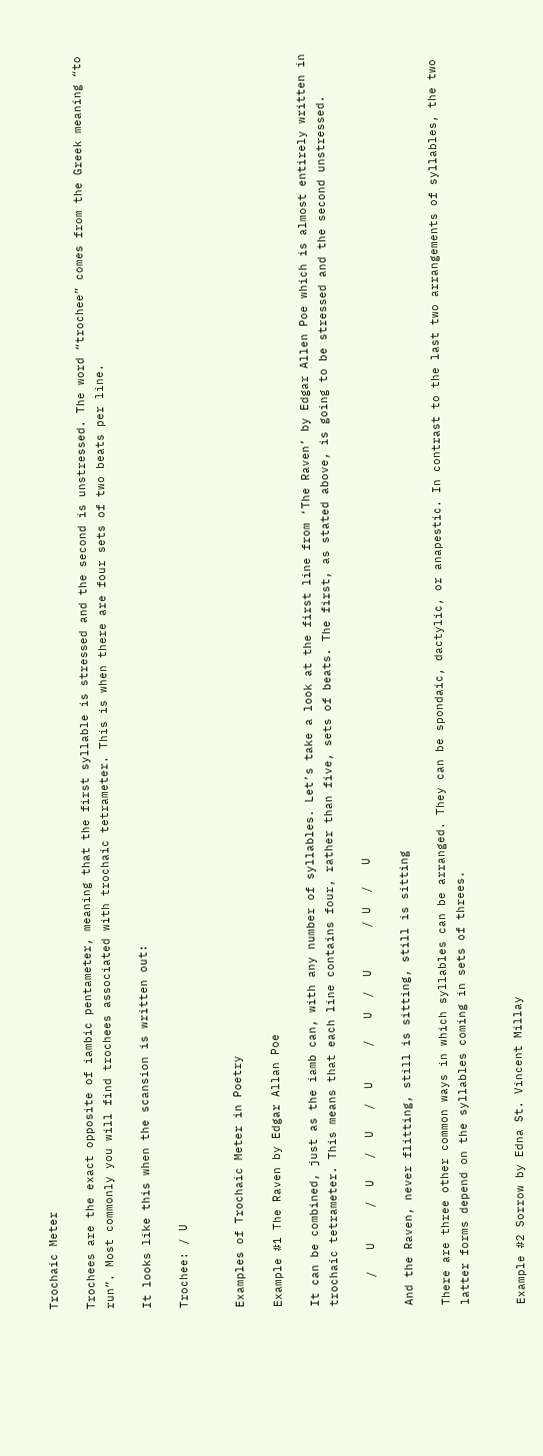Trochaic Meter

Trochees are the exact opposite of iambic pentameter, meaning that the first syllable is stressed and the second is unstressed. The word “trochee” comes from the Greek meaning “to run”. Most commonly you will find trochees associated with trochaic tetrameter. This is when there are four sets of two beats per line.

It looks like this when the scansion is written out:

Trochee: / U


Examples of Trochaic Meter in Poetry

Example #1 The Raven by Edgar Allan Poe

It can be combined, just as the iamb can, with any number of syllables. Let’s take a look at the first line from ‘The Raven’ by Edgar Allen Poe which is almost entirely written in trochaic tetrameter. This means that each line contains four, rather than five, sets of beats. The first, as stated above, is going to be stressed and the second unstressed.

    /   U     /  U   /  U   /  U     /   U  /  U      / U  /   U

And the Raven, never flitting, still is sitting, still is sitting

There are three other common ways in which syllables can be arranged. They can be spondaic, dactylic, or anapestic. In contrast to the last two arrangements of syllables, the two latter forms depend on the syllables coming in sets of threes.


Example #2 Sorrow by Edna St. Vincent Millay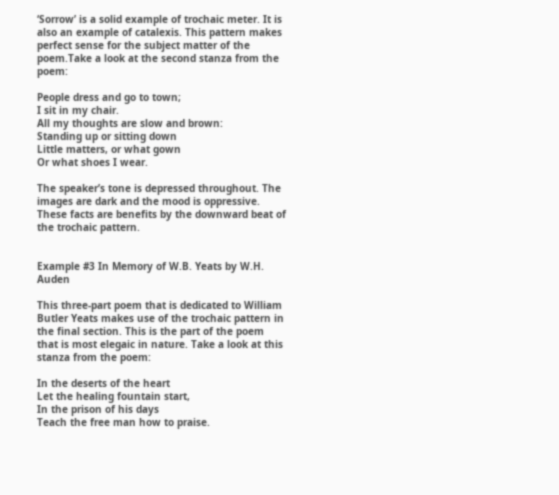‘Sorrow’ is a solid example of trochaic meter. It is also an example of catalexis. This pattern makes perfect sense for the subject matter of the poem.Take a look at the second stanza from the poem:

People dress and go to town;
I sit in my chair.
All my thoughts are slow and brown:
Standing up or sitting down
Little matters, or what gown
Or what shoes I wear.

The speaker’s tone is depressed throughout. The images are dark and the mood is oppressive. These facts are benefits by the downward beat of the trochaic pattern.


Example #3 In Memory of W.B. Yeats by W.H. Auden

This three-part poem that is dedicated to William Butler Yeats makes use of the trochaic pattern in the final section. This is the part of the poem that is most elegaic in nature. Take a look at this stanza from the poem:

In the deserts of the heart
Let the healing fountain start,
In the prison of his days
Teach the free man how to praise.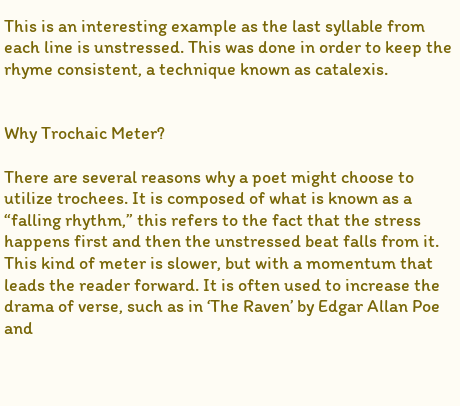This is an interesting example as the last syllable from each line is unstressed. This was done in order to keep the rhyme consistent, a technique known as catalexis.


Why Trochaic Meter?

There are several reasons why a poet might choose to utilize trochees. It is composed of what is known as a “falling rhythm,” this refers to the fact that the stress happens first and then the unstressed beat falls from it. This kind of meter is slower, but with a momentum that leads the reader forward. It is often used to increase the drama of verse, such as in ‘The Raven’ by Edgar Allan Poe and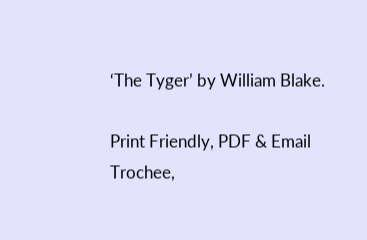‘The Tyger’ by William Blake.

Print Friendly, PDF & Email
Trochee,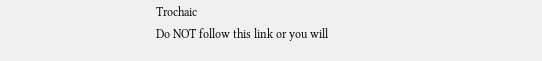Trochaic
Do NOT follow this link or you will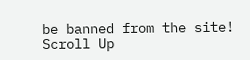be banned from the site!
Scroll Up